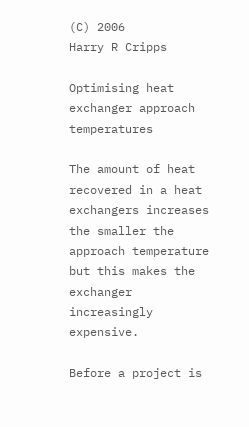(C) 2006
Harry R Cripps

Optimising heat exchanger approach temperatures

The amount of heat recovered in a heat exchangers increases the smaller the approach temperature but this makes the exchanger increasingly expensive.

Before a project is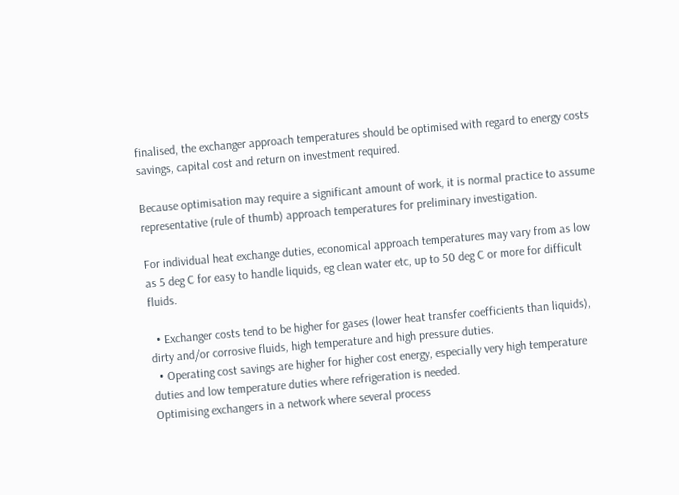finalised, the exchanger approach temperatures should be optimised with regard to energy costs savings, capital cost and return on investment required.

Because optimisation may require a significant amount of work, it is normal practice to assume representative (rule of thumb) approach temperatures for preliminary investigation.

For individual heat exchange duties, economical approach temperatures may vary from as low as 5 deg C for easy to handle liquids, eg clean water etc, up to 50 deg C or more for difficult fluids.

  • Exchanger costs tend to be higher for gases (lower heat transfer coefficients than liquids), dirty and/or corrosive fluids, high temperature and high pressure duties.
  • Operating cost savings are higher for higher cost energy, especially very high temperature duties and low temperature duties where refrigeration is needed.
Optimising exchangers in a network where several process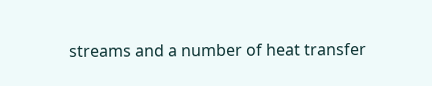streams and a number of heat transfer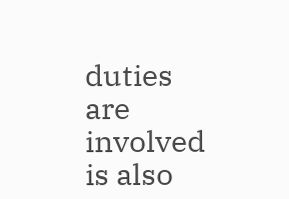duties are involved is also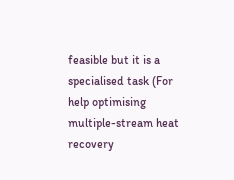feasible but it is a specialised task (For help optimising multiple-stream heat recovery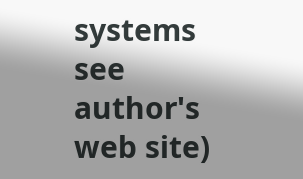systems see author's web site)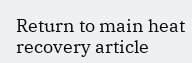Return to main heat recovery article